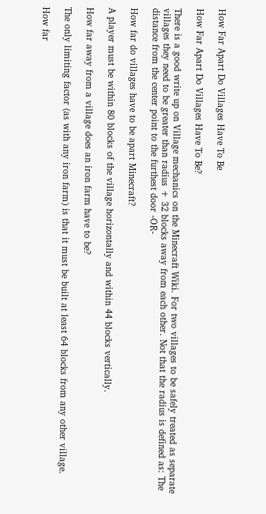How Far Apart Do Villages Have To Be

How Far Apart Do Villages Have To Be?

There is a good write up on Village mechanics on the Minecraft Wiki. For two villages to be safely treated as separate villages they need to be greater than radius + 32 blocks away from each other. Not that the radius is defined as: The distance from the center point to the furthest door -OR-

How far do villages have to be apart Minecraft?

A player must be within 80 blocks of the village horizontally and within 44 blocks vertically.

How far away from a village does an iron farm have to be?

The only limiting factor (as with any iron farm) is that it must be built at least 64 blocks from any other village.

How far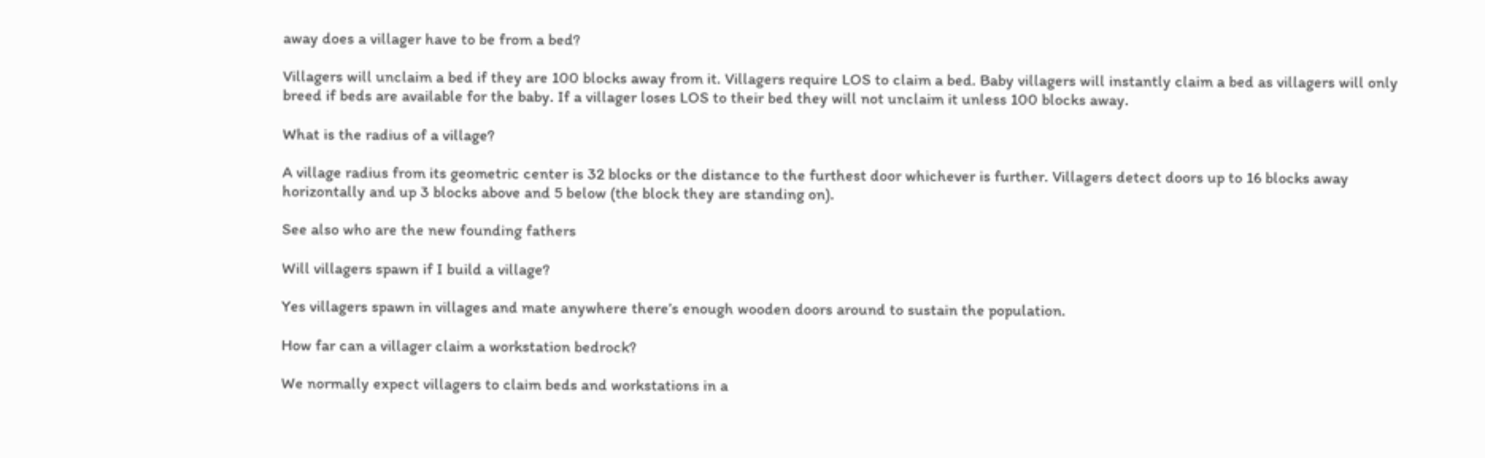away does a villager have to be from a bed?

Villagers will unclaim a bed if they are 100 blocks away from it. Villagers require LOS to claim a bed. Baby villagers will instantly claim a bed as villagers will only breed if beds are available for the baby. If a villager loses LOS to their bed they will not unclaim it unless 100 blocks away.

What is the radius of a village?

A village radius from its geometric center is 32 blocks or the distance to the furthest door whichever is further. Villagers detect doors up to 16 blocks away horizontally and up 3 blocks above and 5 below (the block they are standing on).

See also who are the new founding fathers

Will villagers spawn if I build a village?

Yes villagers spawn in villages and mate anywhere there’s enough wooden doors around to sustain the population.

How far can a villager claim a workstation bedrock?

We normally expect villagers to claim beds and workstations in a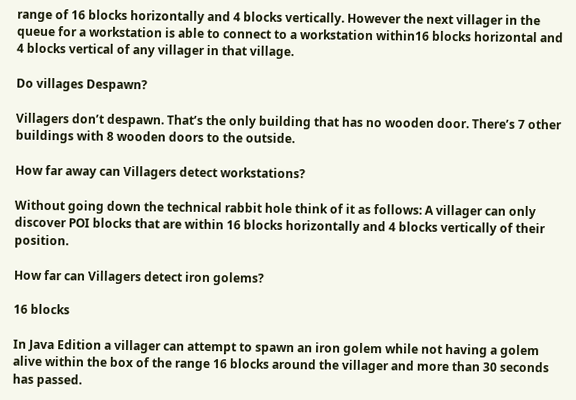range of 16 blocks horizontally and 4 blocks vertically. However the next villager in the queue for a workstation is able to connect to a workstation within16 blocks horizontal and 4 blocks vertical of any villager in that village.

Do villages Despawn?

Villagers don’t despawn. That’s the only building that has no wooden door. There’s 7 other buildings with 8 wooden doors to the outside.

How far away can Villagers detect workstations?

Without going down the technical rabbit hole think of it as follows: A villager can only discover POI blocks that are within 16 blocks horizontally and 4 blocks vertically of their position.

How far can Villagers detect iron golems?

16 blocks

In Java Edition a villager can attempt to spawn an iron golem while not having a golem alive within the box of the range 16 blocks around the villager and more than 30 seconds has passed.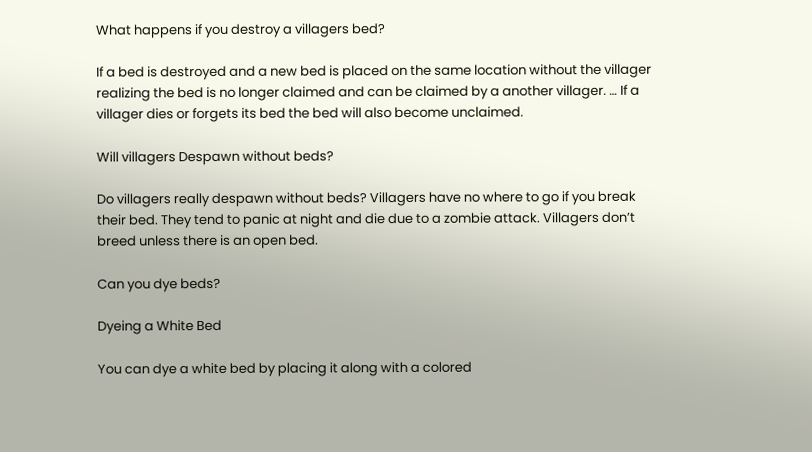What happens if you destroy a villagers bed?

If a bed is destroyed and a new bed is placed on the same location without the villager realizing the bed is no longer claimed and can be claimed by a another villager. … If a villager dies or forgets its bed the bed will also become unclaimed.

Will villagers Despawn without beds?

Do villagers really despawn without beds? Villagers have no where to go if you break their bed. They tend to panic at night and die due to a zombie attack. Villagers don’t breed unless there is an open bed.

Can you dye beds?

Dyeing a White Bed

You can dye a white bed by placing it along with a colored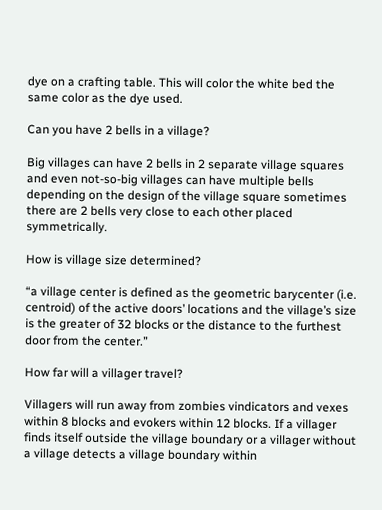dye on a crafting table. This will color the white bed the same color as the dye used.

Can you have 2 bells in a village?

Big villages can have 2 bells in 2 separate village squares and even not-so-big villages can have multiple bells depending on the design of the village square sometimes there are 2 bells very close to each other placed symmetrically.

How is village size determined?

“a village center is defined as the geometric barycenter (i.e. centroid) of the active doors’ locations and the village’s size is the greater of 32 blocks or the distance to the furthest door from the center.”

How far will a villager travel?

Villagers will run away from zombies vindicators and vexes within 8 blocks and evokers within 12 blocks. If a villager finds itself outside the village boundary or a villager without a village detects a village boundary within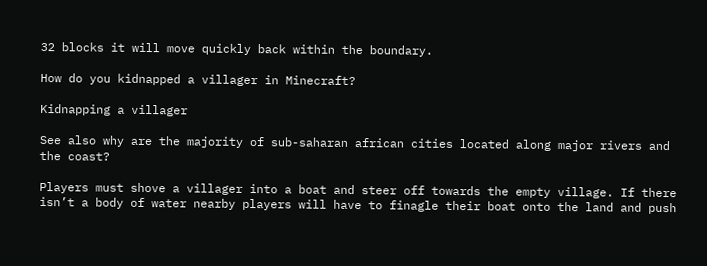32 blocks it will move quickly back within the boundary.

How do you kidnapped a villager in Minecraft?

Kidnapping a villager

See also why are the majority of sub-saharan african cities located along major rivers and the coast?

Players must shove a villager into a boat and steer off towards the empty village. If there isn’t a body of water nearby players will have to finagle their boat onto the land and push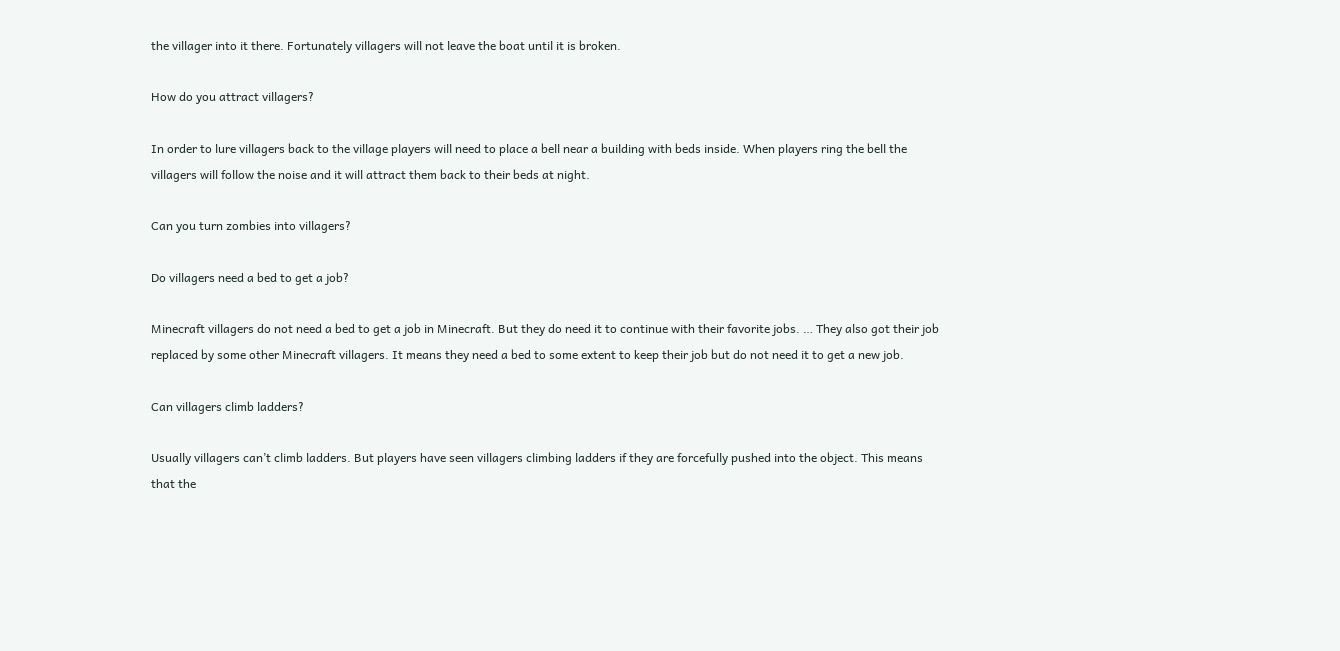the villager into it there. Fortunately villagers will not leave the boat until it is broken.

How do you attract villagers?

In order to lure villagers back to the village players will need to place a bell near a building with beds inside. When players ring the bell the villagers will follow the noise and it will attract them back to their beds at night.

Can you turn zombies into villagers?

Do villagers need a bed to get a job?

Minecraft villagers do not need a bed to get a job in Minecraft. But they do need it to continue with their favorite jobs. … They also got their job replaced by some other Minecraft villagers. It means they need a bed to some extent to keep their job but do not need it to get a new job.

Can villagers climb ladders?

Usually villagers can’t climb ladders. But players have seen villagers climbing ladders if they are forcefully pushed into the object. This means that the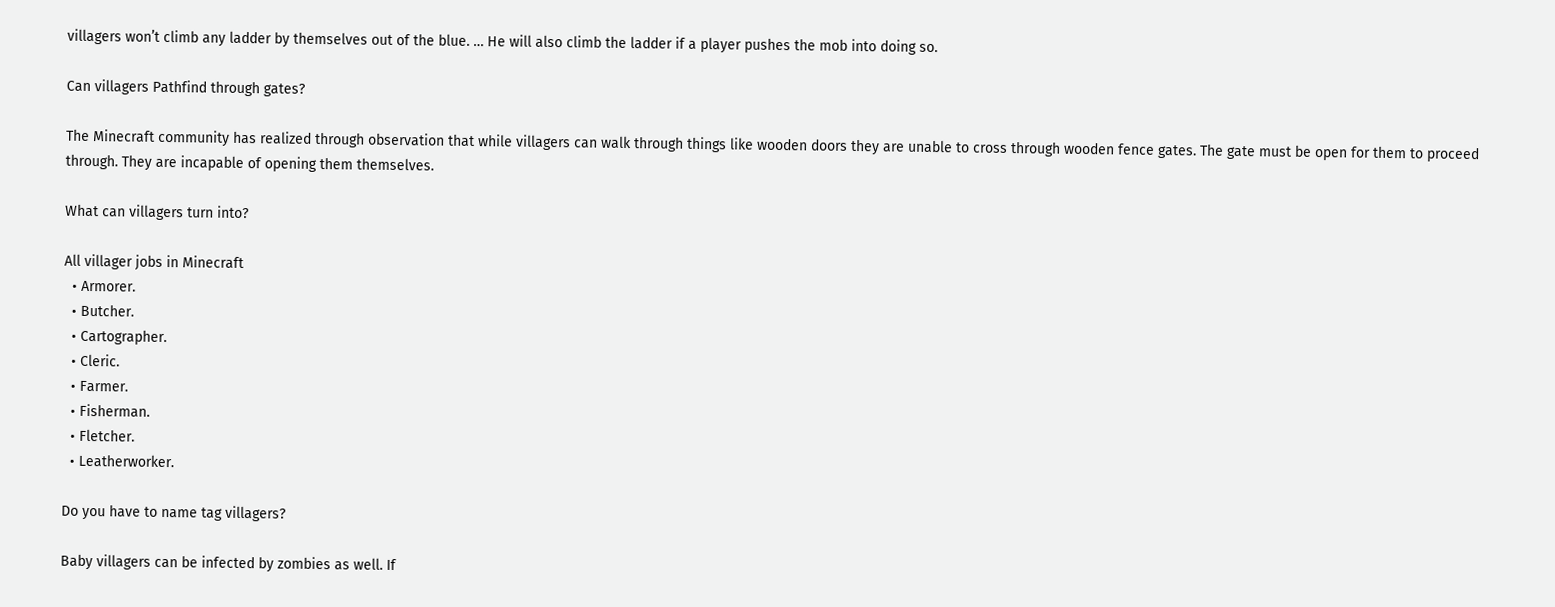villagers won’t climb any ladder by themselves out of the blue. … He will also climb the ladder if a player pushes the mob into doing so.

Can villagers Pathfind through gates?

The Minecraft community has realized through observation that while villagers can walk through things like wooden doors they are unable to cross through wooden fence gates. The gate must be open for them to proceed through. They are incapable of opening them themselves.

What can villagers turn into?

All villager jobs in Minecraft
  • Armorer.
  • Butcher.
  • Cartographer.
  • Cleric.
  • Farmer.
  • Fisherman.
  • Fletcher.
  • Leatherworker.

Do you have to name tag villagers?

Baby villagers can be infected by zombies as well. If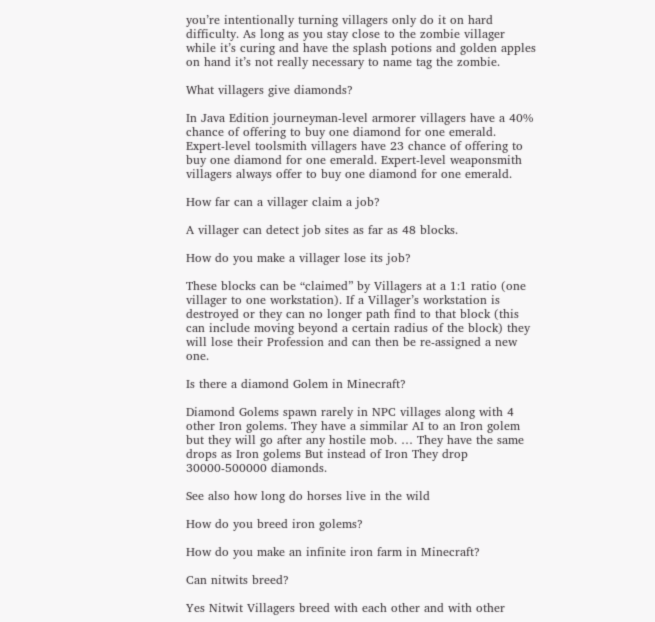you’re intentionally turning villagers only do it on hard difficulty. As long as you stay close to the zombie villager while it’s curing and have the splash potions and golden apples on hand it’s not really necessary to name tag the zombie.

What villagers give diamonds?

In Java Edition journeyman-level armorer villagers have a 40% chance of offering to buy one diamond for one emerald. Expert-level toolsmith villagers have 23 chance of offering to buy one diamond for one emerald. Expert-level weaponsmith villagers always offer to buy one diamond for one emerald.

How far can a villager claim a job?

A villager can detect job sites as far as 48 blocks.

How do you make a villager lose its job?

These blocks can be “claimed” by Villagers at a 1:1 ratio (one villager to one workstation). If a Villager’s workstation is destroyed or they can no longer path find to that block (this can include moving beyond a certain radius of the block) they will lose their Profession and can then be re-assigned a new one.

Is there a diamond Golem in Minecraft?

Diamond Golems spawn rarely in NPC villages along with 4 other Iron golems. They have a simmilar AI to an Iron golem but they will go after any hostile mob. … They have the same drops as Iron golems But instead of Iron They drop 30000-500000 diamonds.

See also how long do horses live in the wild

How do you breed iron golems?

How do you make an infinite iron farm in Minecraft?

Can nitwits breed?

Yes Nitwit Villagers breed with each other and with other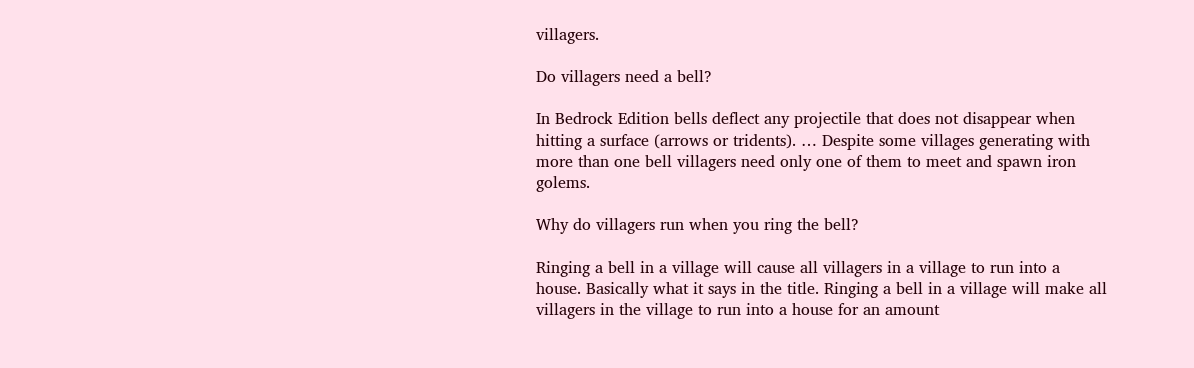villagers.

Do villagers need a bell?

In Bedrock Edition bells deflect any projectile that does not disappear when hitting a surface (arrows or tridents). … Despite some villages generating with more than one bell villagers need only one of them to meet and spawn iron golems.

Why do villagers run when you ring the bell?

Ringing a bell in a village will cause all villagers in a village to run into a house. Basically what it says in the title. Ringing a bell in a village will make all villagers in the village to run into a house for an amount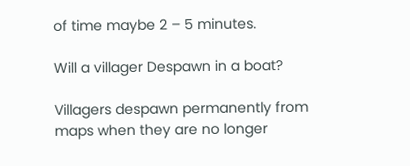of time maybe 2 – 5 minutes.

Will a villager Despawn in a boat?

Villagers despawn permanently from maps when they are no longer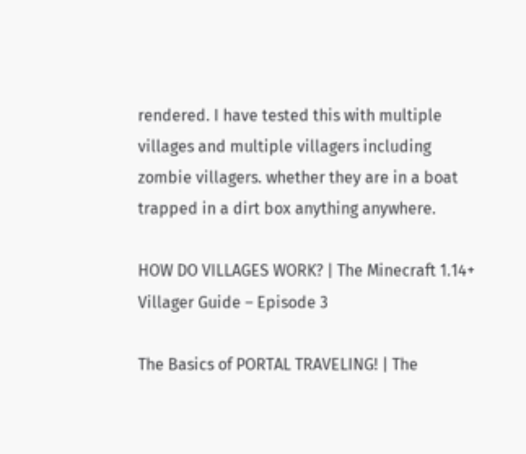rendered. I have tested this with multiple villages and multiple villagers including zombie villagers. whether they are in a boat trapped in a dirt box anything anywhere.

HOW DO VILLAGES WORK? | The Minecraft 1.14+ Villager Guide – Episode 3

The Basics of PORTAL TRAVELING! | The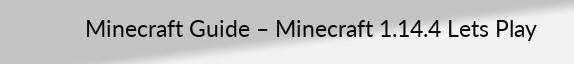Minecraft Guide – Minecraft 1.14.4 Lets Play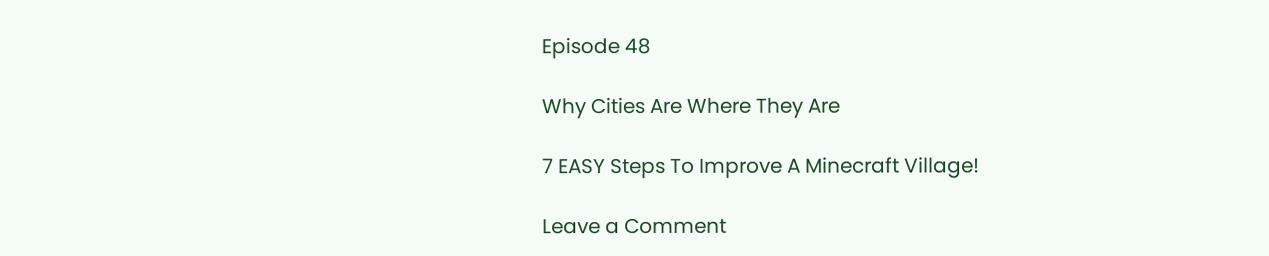Episode 48

Why Cities Are Where They Are

7 EASY Steps To Improve A Minecraft Village!

Leave a Comment